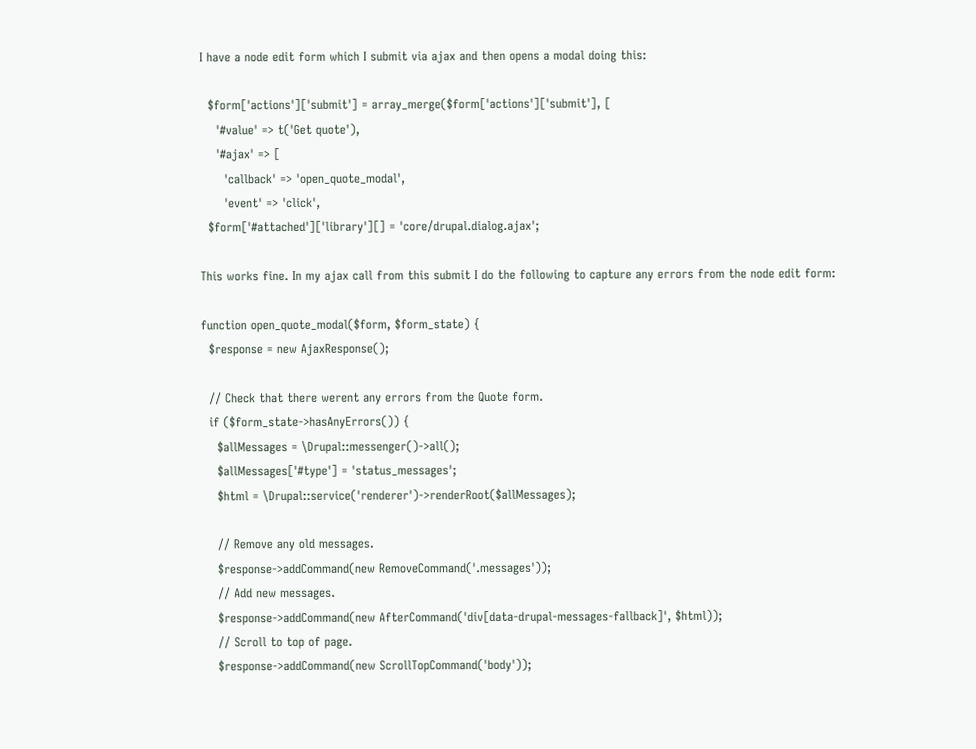I have a node edit form which I submit via ajax and then opens a modal doing this:

  $form['actions']['submit'] = array_merge($form['actions']['submit'], [
    '#value' => t('Get quote'),
    '#ajax' => [
      'callback' => 'open_quote_modal',
      'event' => 'click',
  $form['#attached']['library'][] = 'core/drupal.dialog.ajax';

This works fine. In my ajax call from this submit I do the following to capture any errors from the node edit form:

function open_quote_modal($form, $form_state) {
  $response = new AjaxResponse();

  // Check that there werent any errors from the Quote form.
  if ($form_state->hasAnyErrors()) {
    $allMessages = \Drupal::messenger()->all();
    $allMessages['#type'] = 'status_messages';
    $html = \Drupal::service('renderer')->renderRoot($allMessages);

    // Remove any old messages.
    $response->addCommand(new RemoveCommand('.messages'));
    // Add new messages.
    $response->addCommand(new AfterCommand('div[data-drupal-messages-fallback]', $html));
    // Scroll to top of page.
    $response->addCommand(new ScrollTopCommand('body'));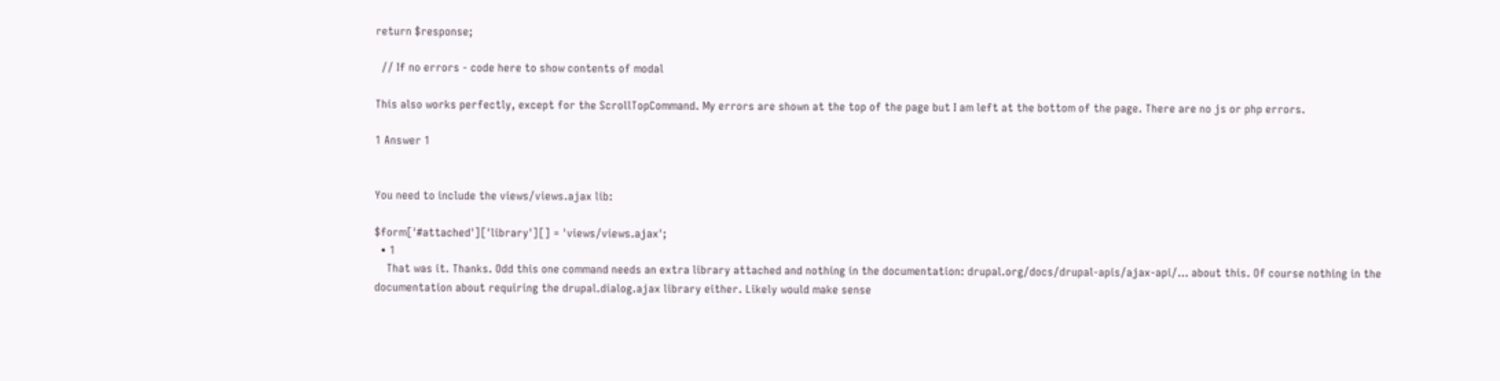return $response;

  // If no errors - code here to show contents of modal

This also works perfectly, except for the ScrollTopCommand. My errors are shown at the top of the page but I am left at the bottom of the page. There are no js or php errors.

1 Answer 1


You need to include the views/views.ajax lib:

$form['#attached']['library'][] = 'views/views.ajax';
  • 1
    That was it. Thanks. Odd this one command needs an extra library attached and nothing in the documentation: drupal.org/docs/drupal-apis/ajax-api/… about this. Of course nothing in the documentation about requiring the drupal.dialog.ajax library either. Likely would make sense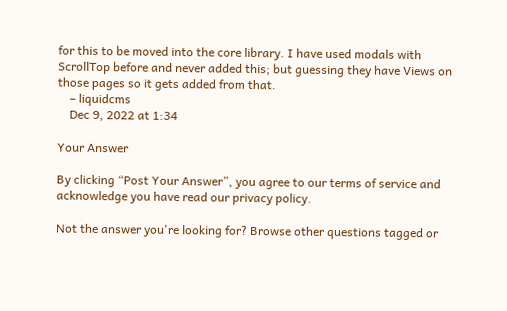for this to be moved into the core library. I have used modals with ScrollTop before and never added this; but guessing they have Views on those pages so it gets added from that.
    – liquidcms
    Dec 9, 2022 at 1:34

Your Answer

By clicking “Post Your Answer”, you agree to our terms of service and acknowledge you have read our privacy policy.

Not the answer you're looking for? Browse other questions tagged or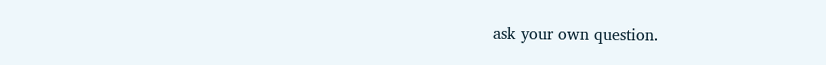ask your own question.